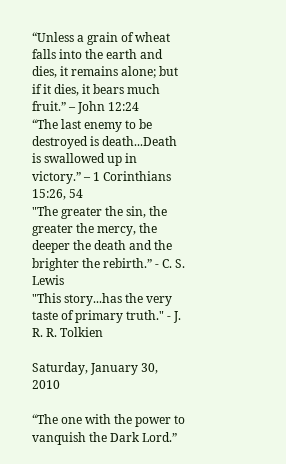“Unless a grain of wheat falls into the earth and dies, it remains alone; but if it dies, it bears much fruit.” – John 12:24
“The last enemy to be destroyed is death...Death is swallowed up in victory.” – 1 Corinthians 15:26, 54
"The greater the sin, the greater the mercy, the deeper the death and the brighter the rebirth.” - C. S. Lewis
"This story...has the very taste of primary truth." - J. R. R. Tolkien

Saturday, January 30, 2010

“The one with the power to vanquish the Dark Lord.”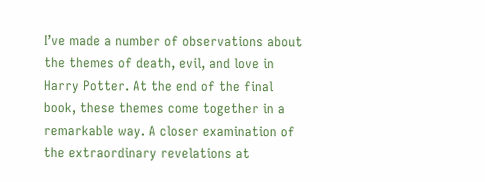I’ve made a number of observations about the themes of death, evil, and love in Harry Potter. At the end of the final book, these themes come together in a remarkable way. A closer examination of the extraordinary revelations at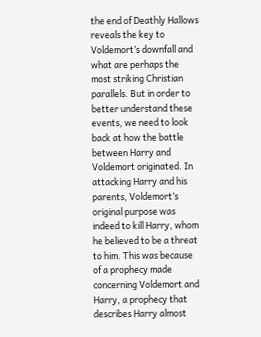the end of Deathly Hallows reveals the key to Voldemort’s downfall and what are perhaps the most striking Christian parallels. But in order to better understand these events, we need to look back at how the battle between Harry and Voldemort originated. In attacking Harry and his parents, Voldemort’s original purpose was indeed to kill Harry, whom he believed to be a threat to him. This was because of a prophecy made concerning Voldemort and Harry, a prophecy that describes Harry almost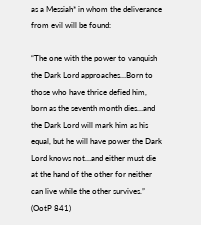as a Messiah* in whom the deliverance from evil will be found:

“The one with the power to vanquish the Dark Lord approaches…Born to those who have thrice defied him, born as the seventh month dies…and the Dark Lord will mark him as his equal, but he will have power the Dark Lord knows not…and either must die at the hand of the other for neither can live while the other survives.” (OotP 841)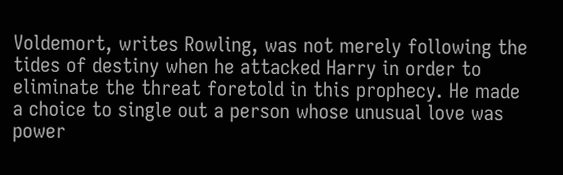Voldemort, writes Rowling, was not merely following the tides of destiny when he attacked Harry in order to eliminate the threat foretold in this prophecy. He made a choice to single out a person whose unusual love was power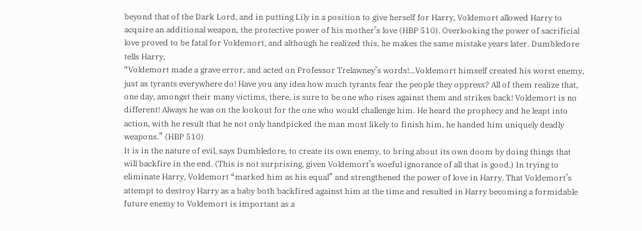beyond that of the Dark Lord, and in putting Lily in a position to give herself for Harry, Voldemort allowed Harry to acquire an additional weapon, the protective power of his mother’s love (HBP 510). Overlooking the power of sacrificial love proved to be fatal for Voldemort, and although he realized this, he makes the same mistake years later. Dumbledore tells Harry,
“Voldemort made a grave error, and acted on Professor Trelawney’s words!...Voldemort himself created his worst enemy, just as tyrants everywhere do! Have you any idea how much tyrants fear the people they oppress? All of them realize that, one day, amongst their many victims, there, is sure to be one who rises against them and strikes back! Voldemort is no different! Always he was on the lookout for the one who would challenge him. He heard the prophecy and he leapt into action, with he result that he not only handpicked the man most likely to finish him, he handed him uniquely deadly weapons.” (HBP 510)
It is in the nature of evil, says Dumbledore, to create its own enemy, to bring about its own doom by doing things that will backfire in the end. (This is not surprising, given Voldemort’s woeful ignorance of all that is good.) In trying to eliminate Harry, Voldemort “marked him as his equal” and strengthened the power of love in Harry. That Voldemort’s attempt to destroy Harry as a baby both backfired against him at the time and resulted in Harry becoming a formidable future enemy to Voldemort is important as a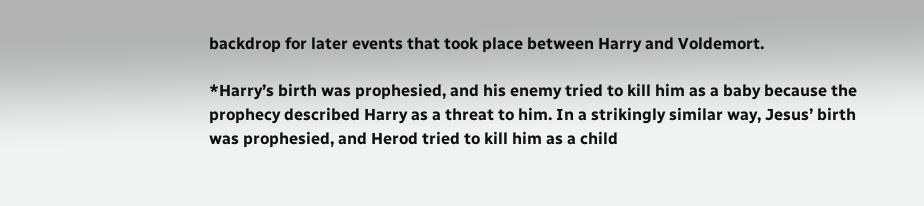backdrop for later events that took place between Harry and Voldemort.

*Harry’s birth was prophesied, and his enemy tried to kill him as a baby because the prophecy described Harry as a threat to him. In a strikingly similar way, Jesus’ birth was prophesied, and Herod tried to kill him as a child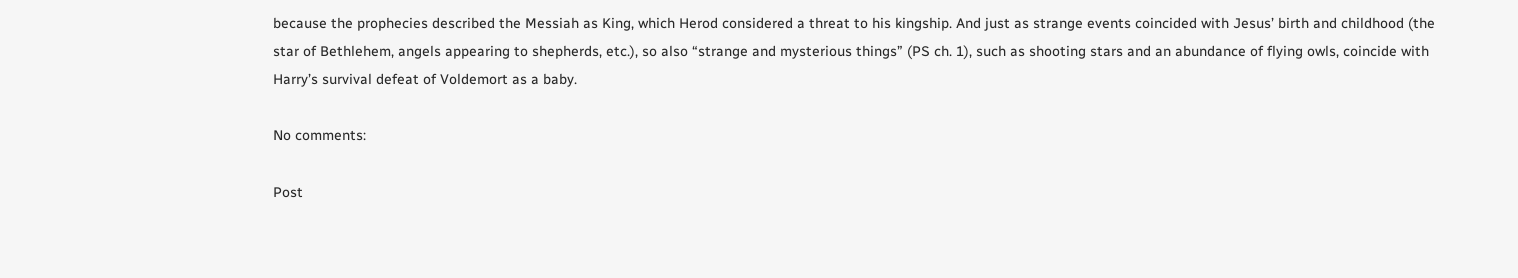because the prophecies described the Messiah as King, which Herod considered a threat to his kingship. And just as strange events coincided with Jesus’ birth and childhood (the star of Bethlehem, angels appearing to shepherds, etc.), so also “strange and mysterious things” (PS ch. 1), such as shooting stars and an abundance of flying owls, coincide with Harry’s survival defeat of Voldemort as a baby.

No comments:

Post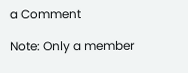a Comment

Note: Only a member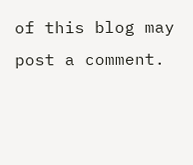of this blog may post a comment.